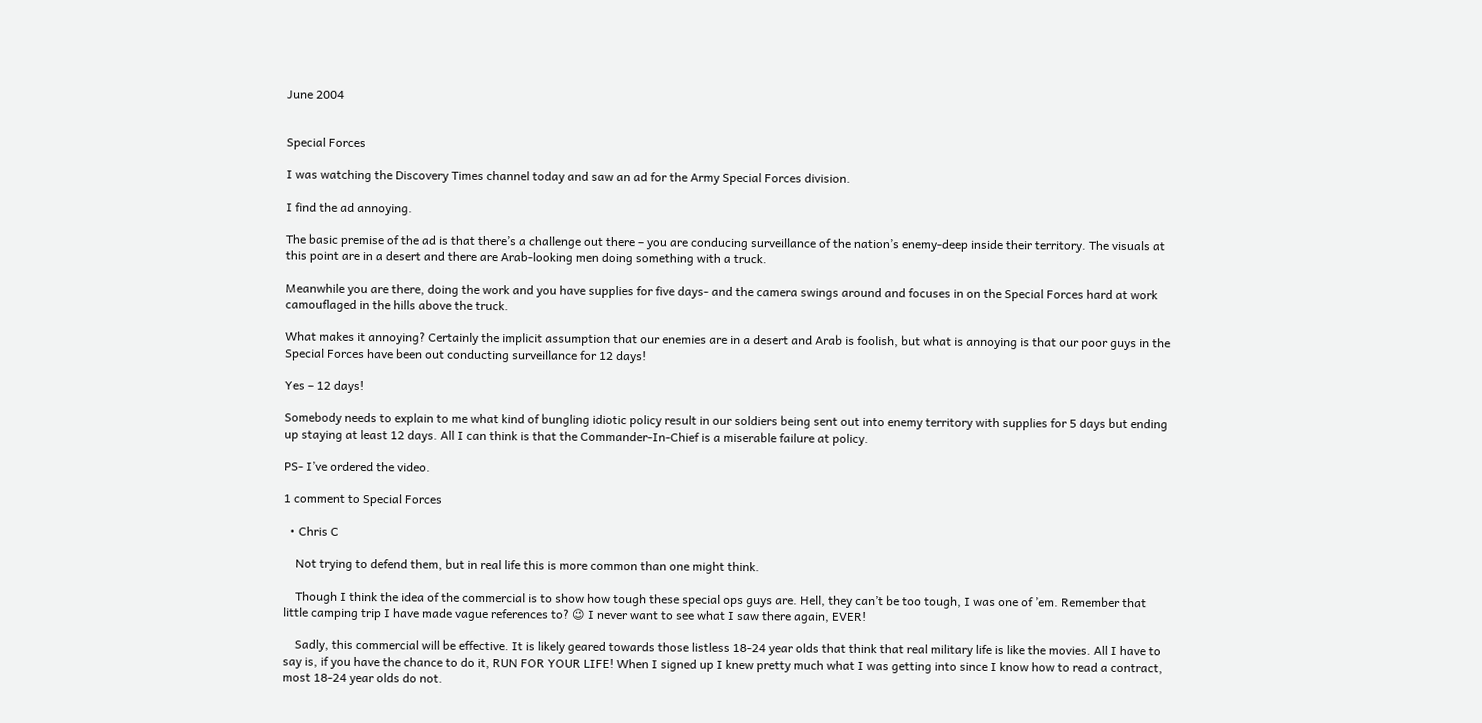June 2004


Special Forces

I was watching the Discovery Times channel today and saw an ad for the Army Special Forces division.

I find the ad annoying.

The basic premise of the ad is that there’s a challenge out there – you are conducing surveillance of the nation’s enemy-deep inside their territory. The visuals at this point are in a desert and there are Arab-looking men doing something with a truck.

Meanwhile you are there, doing the work and you have supplies for five days- and the camera swings around and focuses in on the Special Forces hard at work camouflaged in the hills above the truck.

What makes it annoying? Certainly the implicit assumption that our enemies are in a desert and Arab is foolish, but what is annoying is that our poor guys in the Special Forces have been out conducting surveillance for 12 days!

Yes – 12 days!

Somebody needs to explain to me what kind of bungling idiotic policy result in our soldiers being sent out into enemy territory with supplies for 5 days but ending up staying at least 12 days. All I can think is that the Commander-In-Chief is a miserable failure at policy.

PS- I’ve ordered the video.

1 comment to Special Forces

  • Chris C

    Not trying to defend them, but in real life this is more common than one might think.

    Though I think the idea of the commercial is to show how tough these special ops guys are. Hell, they can’t be too tough, I was one of ’em. Remember that little camping trip I have made vague references to? 😉 I never want to see what I saw there again, EVER!

    Sadly, this commercial will be effective. It is likely geared towards those listless 18-24 year olds that think that real military life is like the movies. All I have to say is, if you have the chance to do it, RUN FOR YOUR LIFE! When I signed up I knew pretty much what I was getting into since I know how to read a contract, most 18-24 year olds do not.